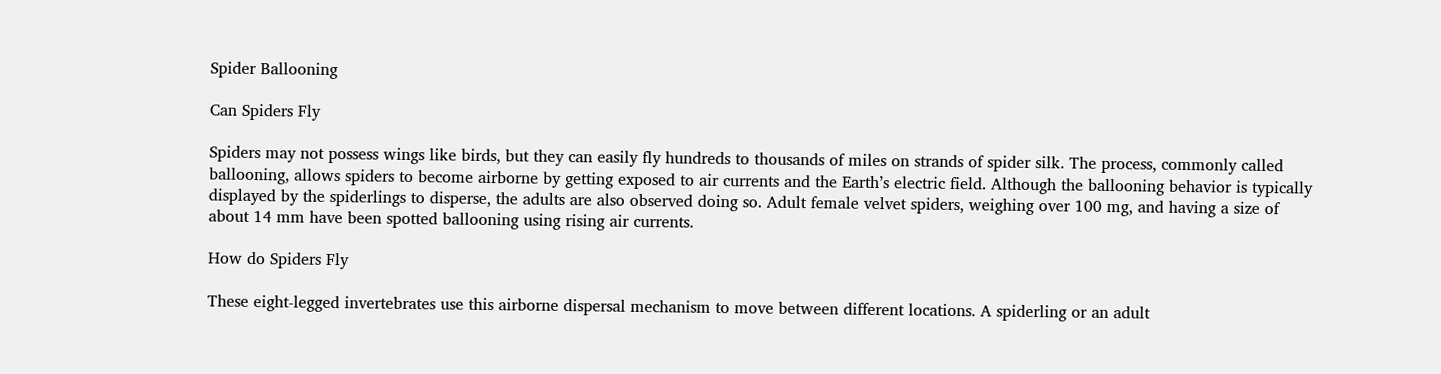Spider Ballooning

Can Spiders Fly

Spiders may not possess wings like birds, but they can easily fly hundreds to thousands of miles on strands of spider silk. The process, commonly called ballooning, allows spiders to become airborne by getting exposed to air currents and the Earth’s electric field. Although the ballooning behavior is typically displayed by the spiderlings to disperse, the adults are also observed doing so. Adult female velvet spiders, weighing over 100 mg, and having a size of about 14 mm have been spotted ballooning using rising air currents.

How do Spiders Fly

These eight-legged invertebrates use this airborne dispersal mechanism to move between different locations. A spiderling or an adult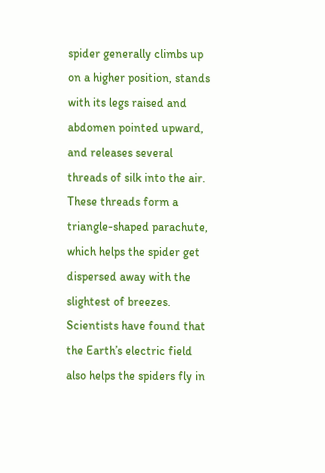spider generally climbs up on a higher position, stands with its legs raised and abdomen pointed upward, and releases several threads of silk into the air. These threads form a triangle-shaped parachute, which helps the spider get dispersed away with the slightest of breezes. Scientists have found that the Earth’s electric field also helps the spiders fly in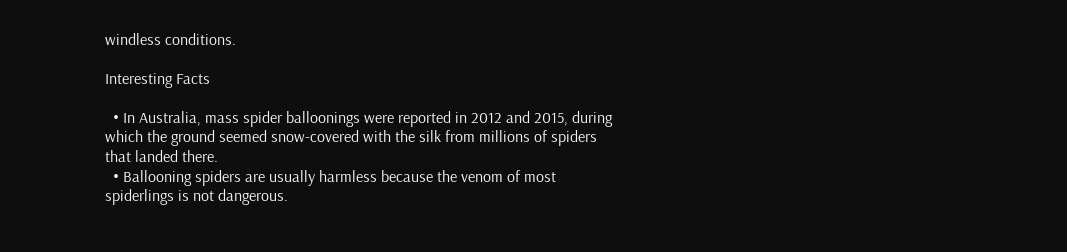windless conditions.

Interesting Facts

  • In Australia, mass spider balloonings were reported in 2012 and 2015, during which the ground seemed snow-covered with the silk from millions of spiders that landed there.
  • Ballooning spiders are usually harmless because the venom of most spiderlings is not dangerous.